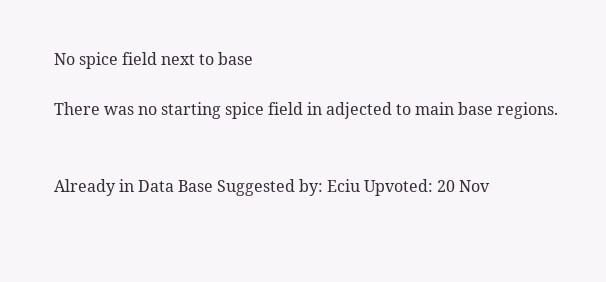No spice field next to base

There was no starting spice field in adjected to main base regions.


Already in Data Base Suggested by: Eciu Upvoted: 20 Nov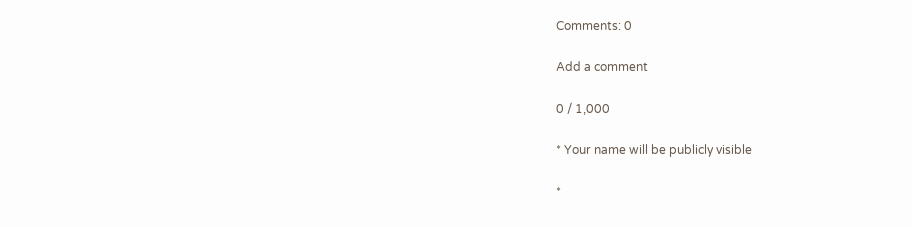Comments: 0

Add a comment

0 / 1,000

* Your name will be publicly visible

*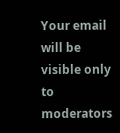Your email will be visible only to moderators